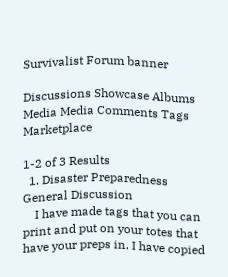Survivalist Forum banner

Discussions Showcase Albums Media Media Comments Tags Marketplace

1-2 of 3 Results
  1. Disaster Preparedness General Discussion
    I have made tags that you can print and put on your totes that have your preps in. I have copied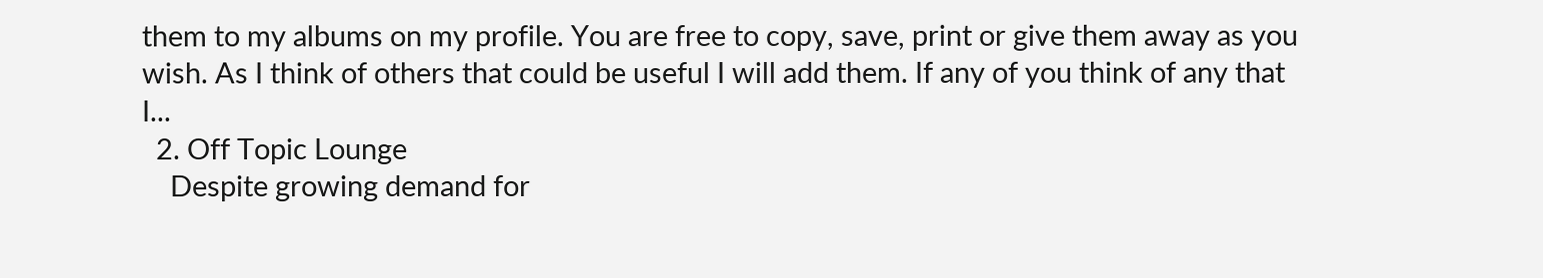them to my albums on my profile. You are free to copy, save, print or give them away as you wish. As I think of others that could be useful I will add them. If any of you think of any that I...
  2. Off Topic Lounge
    Despite growing demand for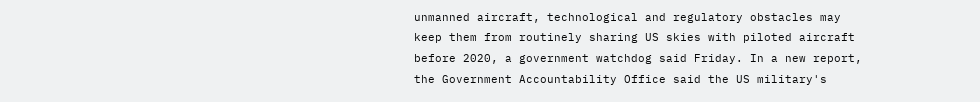unmanned aircraft, technological and regulatory obstacles may keep them from routinely sharing US skies with piloted aircraft before 2020, a government watchdog said Friday. In a new report, the Government Accountability Office said the US military's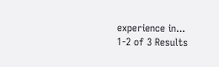experience in...
1-2 of 3 Results